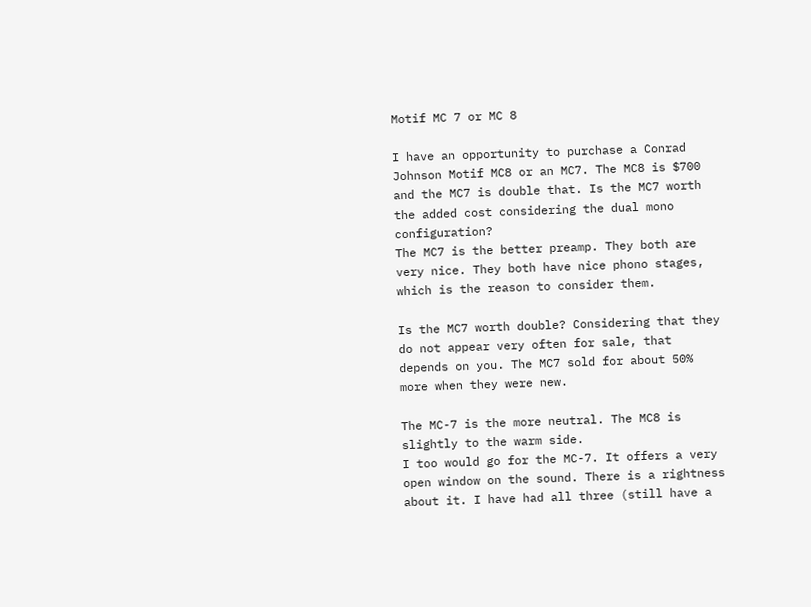Motif MC 7 or MC 8

I have an opportunity to purchase a Conrad Johnson Motif MC8 or an MC7. The MC8 is $700 and the MC7 is double that. Is the MC7 worth the added cost considering the dual mono configuration?
The MC7 is the better preamp. They both are very nice. They both have nice phono stages, which is the reason to consider them.

Is the MC7 worth double? Considering that they do not appear very often for sale, that depends on you. The MC7 sold for about 50% more when they were new.

The MC-7 is the more neutral. The MC8 is slightly to the warm side.
I too would go for the MC-7. It offers a very open window on the sound. There is a rightness about it. I have had all three (still have a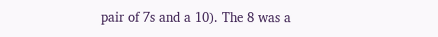pair of 7s and a 10). The 8 was a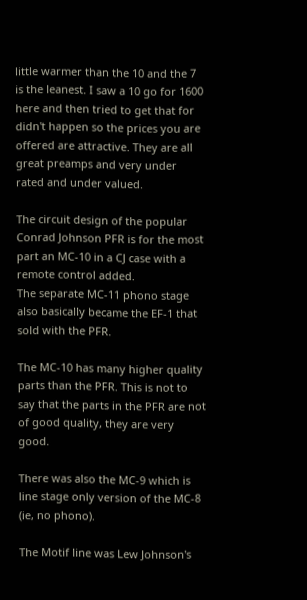little warmer than the 10 and the 7 is the leanest. I saw a 10 go for 1600 here and then tried to get that for didn't happen so the prices you are offered are attractive. They are all great preamps and very under rated and under valued.

The circuit design of the popular Conrad Johnson PFR is for the most part an MC-10 in a CJ case with a remote control added.
The separate MC-11 phono stage also basically became the EF-1 that sold with the PFR.

The MC-10 has many higher quality parts than the PFR. This is not to say that the parts in the PFR are not of good quality, they are very good.

There was also the MC-9 which is line stage only version of the MC-8 (ie, no phono).

The Motif line was Lew Johnson's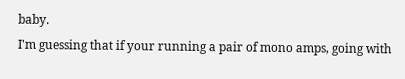baby.
I'm guessing that if your running a pair of mono amps, going with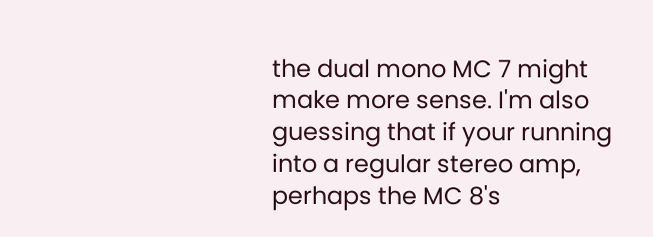the dual mono MC 7 might make more sense. I'm also guessing that if your running into a regular stereo amp, perhaps the MC 8's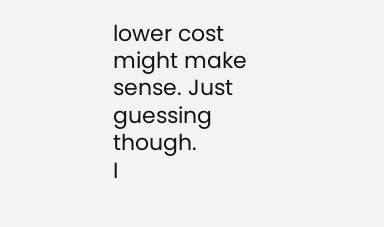lower cost might make sense. Just guessing though.
I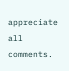appreciate all comments.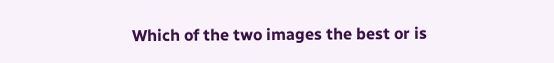Which of the two images the best or is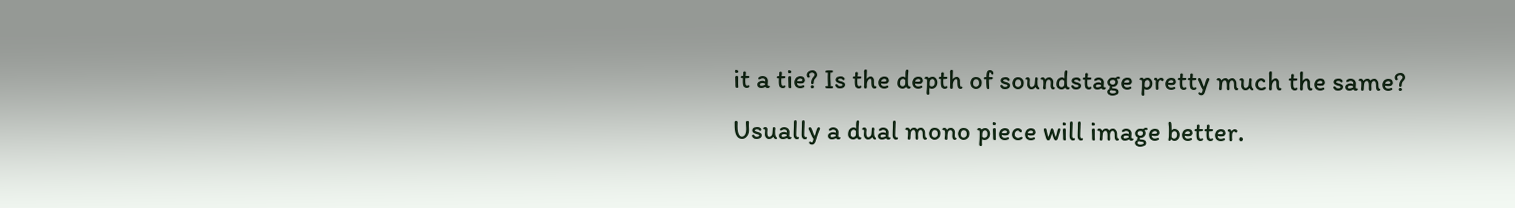it a tie? Is the depth of soundstage pretty much the same?
Usually a dual mono piece will image better.